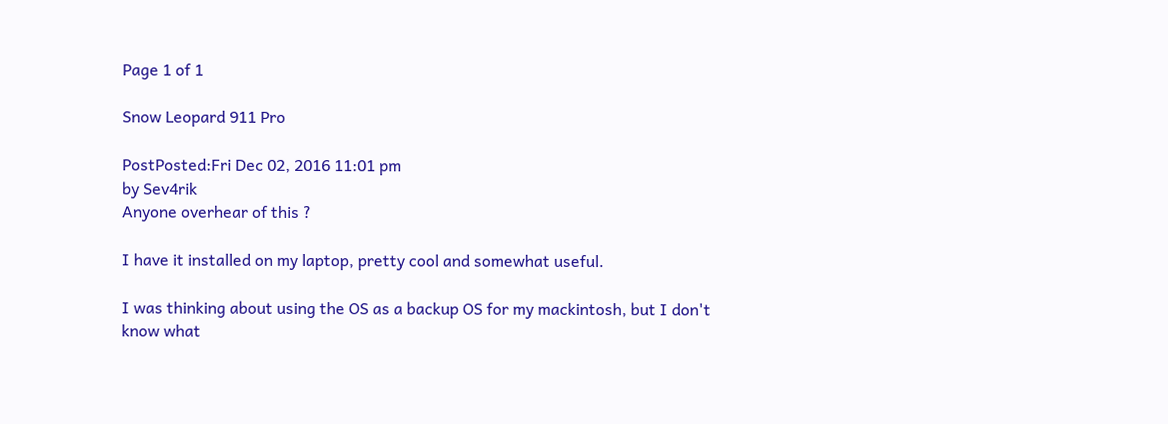Page 1 of 1

Snow Leopard 911 Pro

PostPosted:Fri Dec 02, 2016 11:01 pm
by Sev4rik
Anyone overhear of this ?

I have it installed on my laptop, pretty cool and somewhat useful.

I was thinking about using the OS as a backup OS for my mackintosh, but I don't know what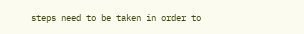steps need to be taken in order to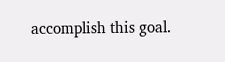accomplish this goal.